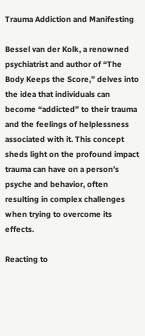Trauma Addiction and Manifesting

Bessel van der Kolk, a renowned psychiatrist and author of “The Body Keeps the Score,” delves into the idea that individuals can become “addicted” to their trauma and the feelings of helplessness associated with it. This concept sheds light on the profound impact trauma can have on a person’s psyche and behavior, often resulting in complex challenges when trying to overcome its effects.

Reacting to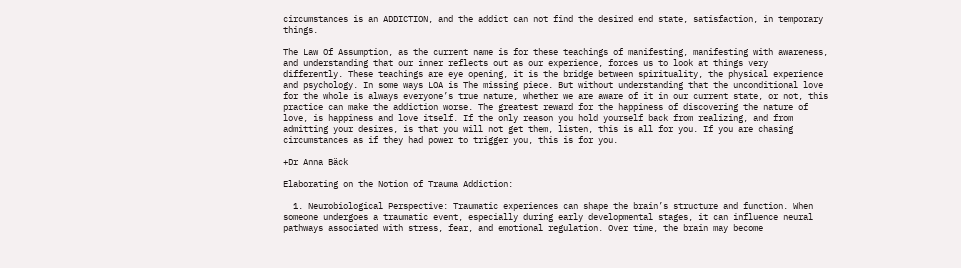circumstances is an ADDICTION, and the addict can not find the desired end state, satisfaction, in temporary things.

The Law Of Assumption, as the current name is for these teachings of manifesting, manifesting with awareness, and understanding that our inner reflects out as our experience, forces us to look at things very differently. These teachings are eye opening, it is the bridge between spirituality, the physical experience and psychology. In some ways LOA is The missing piece. But without understanding that the unconditional love for the whole is always everyone’s true nature, whether we are aware of it in our current state, or not, this practice can make the addiction worse. The greatest reward for the happiness of discovering the nature of love, is happiness and love itself. If the only reason you hold yourself back from realizing, and from admitting your desires, is that you will not get them, listen, this is all for you. If you are chasing circumstances as if they had power to trigger you, this is for you.

+Dr Anna Bäck

Elaborating on the Notion of Trauma Addiction:

  1. Neurobiological Perspective: Traumatic experiences can shape the brain’s structure and function. When someone undergoes a traumatic event, especially during early developmental stages, it can influence neural pathways associated with stress, fear, and emotional regulation. Over time, the brain may become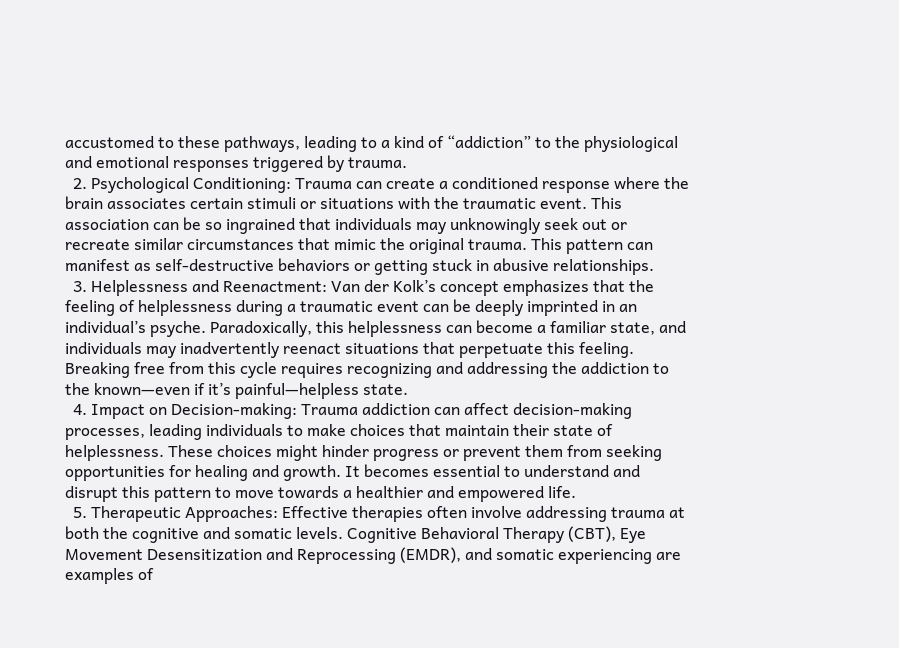accustomed to these pathways, leading to a kind of “addiction” to the physiological and emotional responses triggered by trauma.
  2. Psychological Conditioning: Trauma can create a conditioned response where the brain associates certain stimuli or situations with the traumatic event. This association can be so ingrained that individuals may unknowingly seek out or recreate similar circumstances that mimic the original trauma. This pattern can manifest as self-destructive behaviors or getting stuck in abusive relationships.
  3. Helplessness and Reenactment: Van der Kolk’s concept emphasizes that the feeling of helplessness during a traumatic event can be deeply imprinted in an individual’s psyche. Paradoxically, this helplessness can become a familiar state, and individuals may inadvertently reenact situations that perpetuate this feeling. Breaking free from this cycle requires recognizing and addressing the addiction to the known—even if it’s painful—helpless state.
  4. Impact on Decision-making: Trauma addiction can affect decision-making processes, leading individuals to make choices that maintain their state of helplessness. These choices might hinder progress or prevent them from seeking opportunities for healing and growth. It becomes essential to understand and disrupt this pattern to move towards a healthier and empowered life.
  5. Therapeutic Approaches: Effective therapies often involve addressing trauma at both the cognitive and somatic levels. Cognitive Behavioral Therapy (CBT), Eye Movement Desensitization and Reprocessing (EMDR), and somatic experiencing are examples of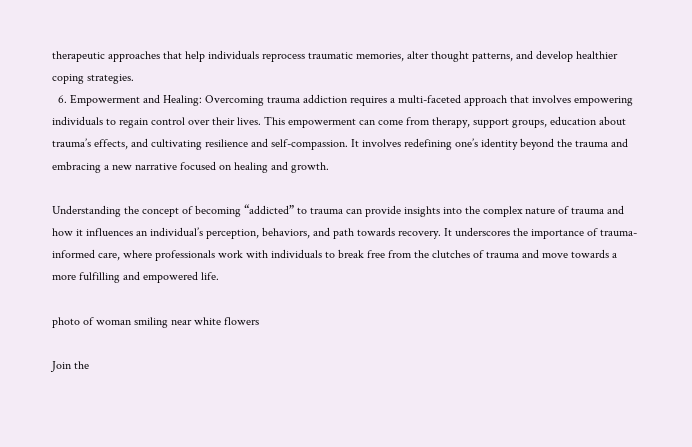therapeutic approaches that help individuals reprocess traumatic memories, alter thought patterns, and develop healthier coping strategies.
  6. Empowerment and Healing: Overcoming trauma addiction requires a multi-faceted approach that involves empowering individuals to regain control over their lives. This empowerment can come from therapy, support groups, education about trauma’s effects, and cultivating resilience and self-compassion. It involves redefining one’s identity beyond the trauma and embracing a new narrative focused on healing and growth.

Understanding the concept of becoming “addicted” to trauma can provide insights into the complex nature of trauma and how it influences an individual’s perception, behaviors, and path towards recovery. It underscores the importance of trauma-informed care, where professionals work with individuals to break free from the clutches of trauma and move towards a more fulfilling and empowered life.

photo of woman smiling near white flowers

Join the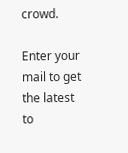crowd.

Enter your mail to get the latest to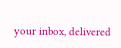your inbox, delivered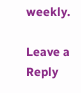weekly.

Leave a Reply